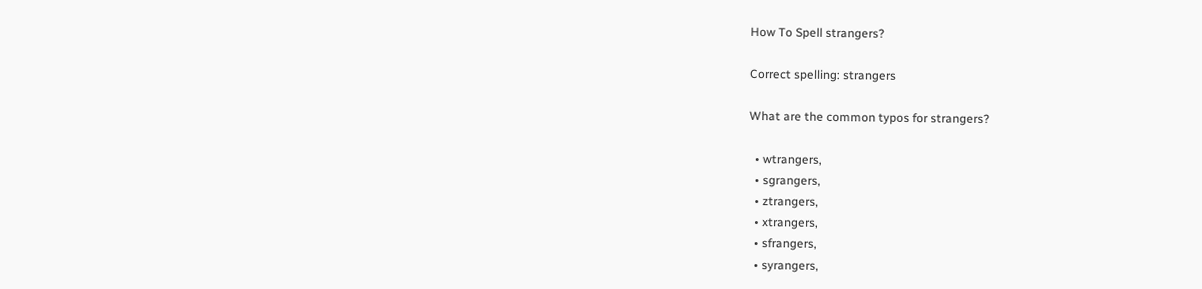How To Spell strangers?

Correct spelling: strangers

What are the common typos for strangers?

  • wtrangers,
  • sgrangers,
  • ztrangers,
  • xtrangers,
  • sfrangers,
  • syrangers,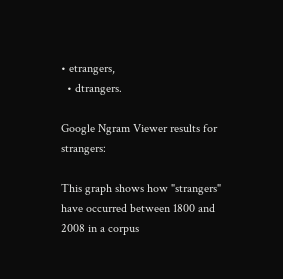• etrangers,
  • dtrangers.

Google Ngram Viewer results for strangers:

This graph shows how "strangers" have occurred between 1800 and 2008 in a corpus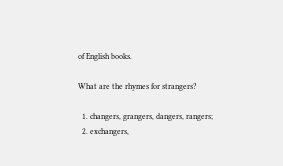of English books.

What are the rhymes for strangers?

  1. changers, grangers, dangers, rangers;
  2. exchangers,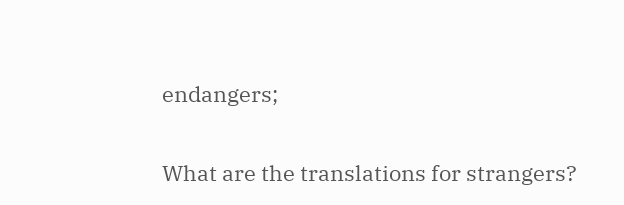endangers;

What are the translations for strangers?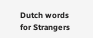Dutch words for Strangers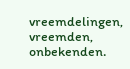vreemdelingen, vreemden, onbekenden.